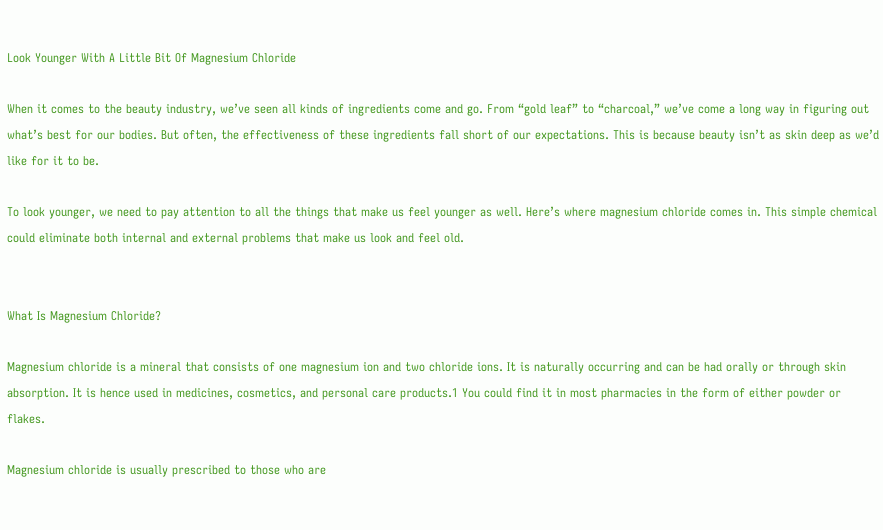Look Younger With A Little Bit Of Magnesium Chloride

When it comes to the beauty industry, we’ve seen all kinds of ingredients come and go. From “gold leaf” to “charcoal,” we’ve come a long way in figuring out what’s best for our bodies. But often, the effectiveness of these ingredients fall short of our expectations. This is because beauty isn’t as skin deep as we’d like for it to be.

To look younger, we need to pay attention to all the things that make us feel younger as well. Here’s where magnesium chloride comes in. This simple chemical could eliminate both internal and external problems that make us look and feel old.


What Is Magnesium Chloride?

Magnesium chloride is a mineral that consists of one magnesium ion and two chloride ions. It is naturally occurring and can be had orally or through skin absorption. It is hence used in medicines, cosmetics, and personal care products.1 You could find it in most pharmacies in the form of either powder or flakes.

Magnesium chloride is usually prescribed to those who are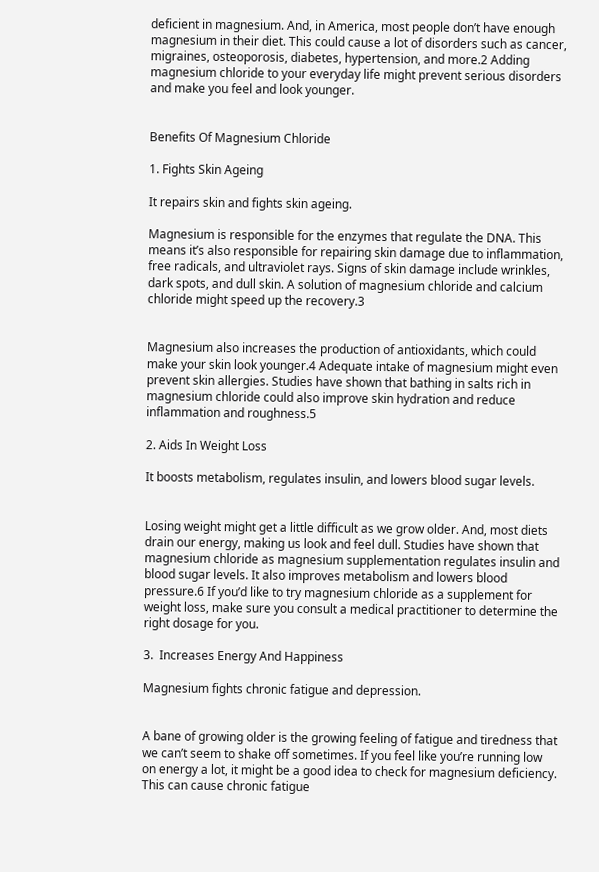deficient in magnesium. And, in America, most people don’t have enough magnesium in their diet. This could cause a lot of disorders such as cancer, migraines, osteoporosis, diabetes, hypertension, and more.2 Adding magnesium chloride to your everyday life might prevent serious disorders and make you feel and look younger.


Benefits Of Magnesium Chloride

1. Fights Skin Ageing

It repairs skin and fights skin ageing.

Magnesium is responsible for the enzymes that regulate the DNA. This means it’s also responsible for repairing skin damage due to inflammation, free radicals, and ultraviolet rays. Signs of skin damage include wrinkles, dark spots, and dull skin. A solution of magnesium chloride and calcium chloride might speed up the recovery.3


Magnesium also increases the production of antioxidants, which could make your skin look younger.4 Adequate intake of magnesium might even prevent skin allergies. Studies have shown that bathing in salts rich in magnesium chloride could also improve skin hydration and reduce inflammation and roughness.5

2. Aids In Weight Loss

It boosts metabolism, regulates insulin, and lowers blood sugar levels.


Losing weight might get a little difficult as we grow older. And, most diets drain our energy, making us look and feel dull. Studies have shown that magnesium chloride as magnesium supplementation regulates insulin and blood sugar levels. It also improves metabolism and lowers blood pressure.6 If you’d like to try magnesium chloride as a supplement for weight loss, make sure you consult a medical practitioner to determine the right dosage for you.

3.  Increases Energy And Happiness

Magnesium fights chronic fatigue and depression.


A bane of growing older is the growing feeling of fatigue and tiredness that we can’t seem to shake off sometimes. If you feel like you’re running low on energy a lot, it might be a good idea to check for magnesium deficiency. This can cause chronic fatigue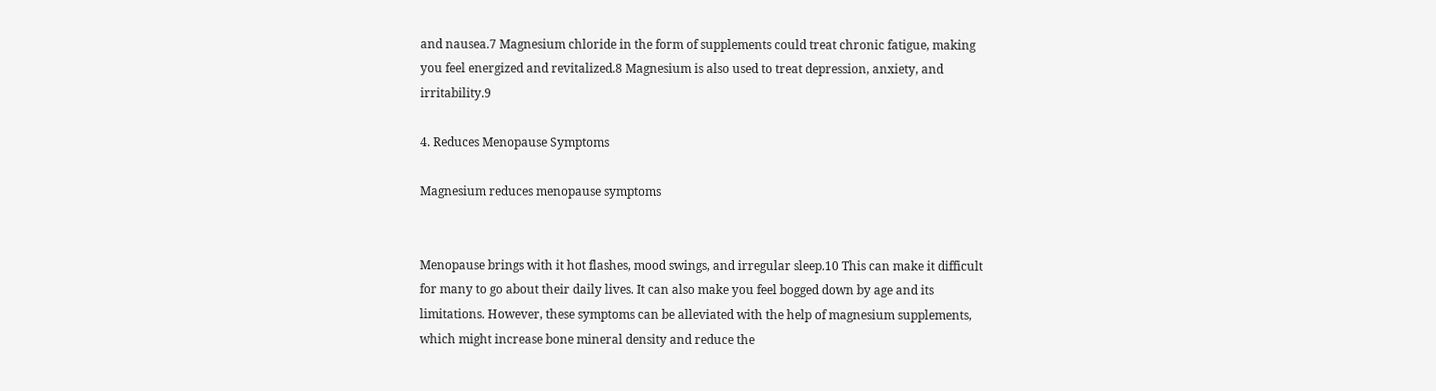and nausea.7 Magnesium chloride in the form of supplements could treat chronic fatigue, making you feel energized and revitalized.8 Magnesium is also used to treat depression, anxiety, and irritability.9

4. Reduces Menopause Symptoms

Magnesium reduces menopause symptoms


Menopause brings with it hot flashes, mood swings, and irregular sleep.10 This can make it difficult for many to go about their daily lives. It can also make you feel bogged down by age and its limitations. However, these symptoms can be alleviated with the help of magnesium supplements, which might increase bone mineral density and reduce the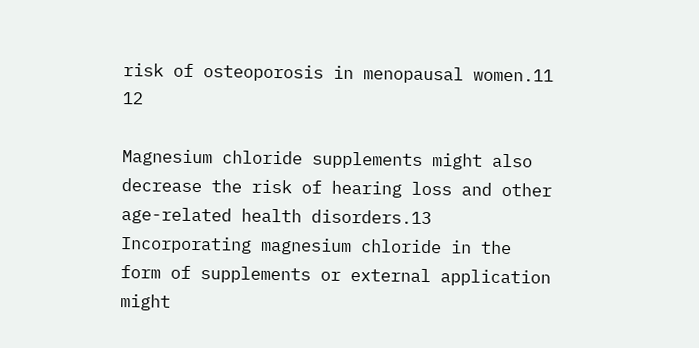risk of osteoporosis in menopausal women.11 12

Magnesium chloride supplements might also decrease the risk of hearing loss and other age-related health disorders.13 Incorporating magnesium chloride in the form of supplements or external application might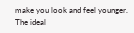make you look and feel younger. The ideal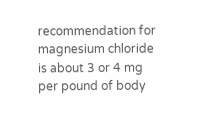recommendation for magnesium chloride is about 3 or 4 mg per pound of body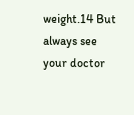weight.14 But always see your doctor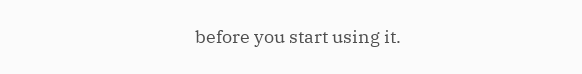before you start using it.